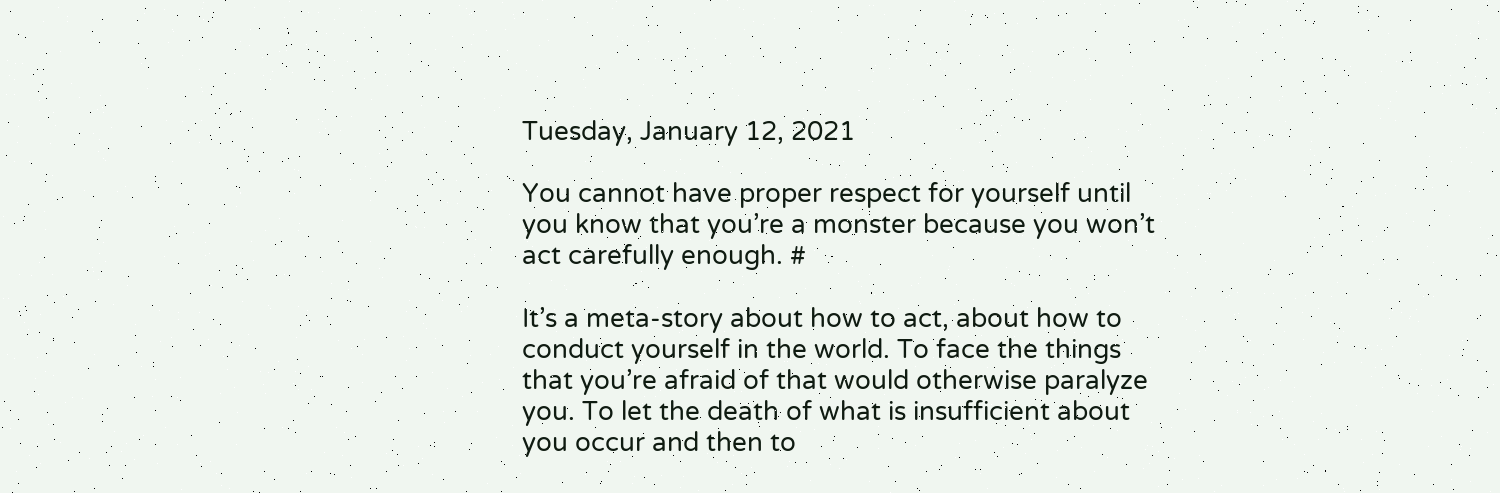Tuesday, January 12, 2021

You cannot have proper respect for yourself until you know that you’re a monster because you won’t act carefully enough. #

It’s a meta-story about how to act, about how to conduct yourself in the world. To face the things that you’re afraid of that would otherwise paralyze you. To let the death of what is insufficient about you occur and then to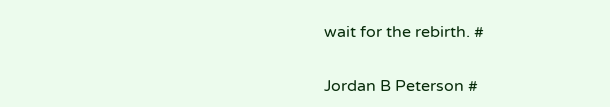wait for the rebirth. #

Jordan B Peterson #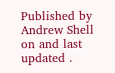Published by Andrew Shell on and last updated .